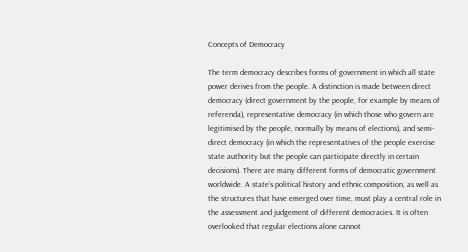Concepts of Democracy

The term democracy describes forms of government in which all state power derives from the people. A distinction is made between direct democracy (direct government by the people, for example by means of referenda), representative democracy (in which those who govern are legitimised by the people, normally by means of elections), and semi-direct democracy (in which the representatives of the people exercise state authority but the people can participate directly in certain decisions). There are many different forms of democratic government worldwide. A state’s political history and ethnic composition, as well as the structures that have emerged over time, must play a central role in the assessment and judgement of different democracies. It is often overlooked that regular elections alone cannot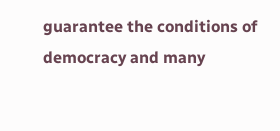guarantee the conditions of democracy and many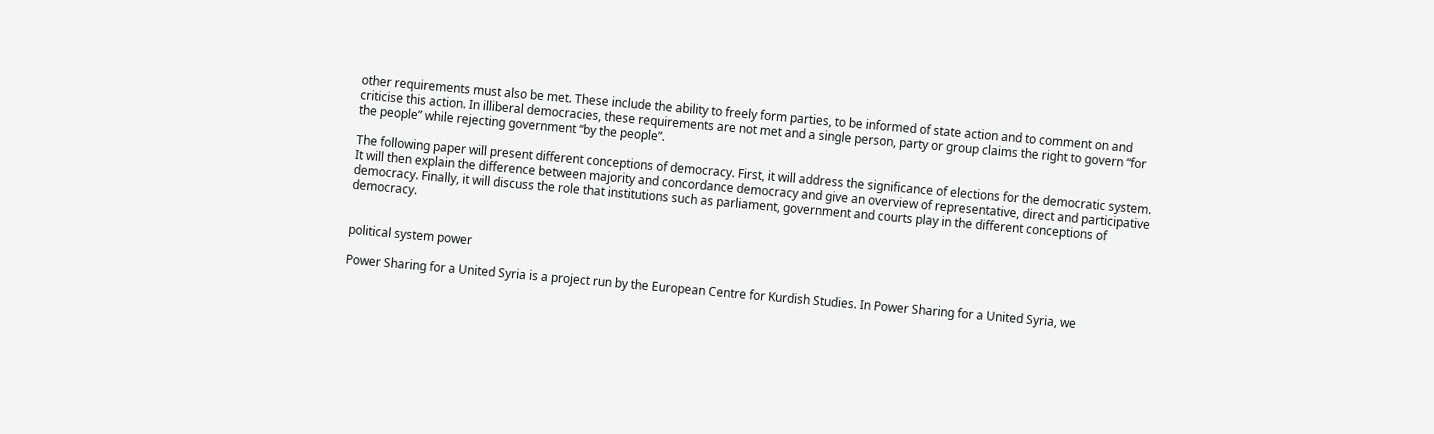other requirements must also be met. These include the ability to freely form parties, to be informed of state action and to comment on and criticise this action. In illiberal democracies, these requirements are not met and a single person, party or group claims the right to govern “for the people” while rejecting government “by the people”.

The following paper will present different conceptions of democracy. First, it will address the significance of elections for the democratic system. It will then explain the difference between majority and concordance democracy and give an overview of representative, direct and participative democracy. Finally, it will discuss the role that institutions such as parliament, government and courts play in the different conceptions of democracy.


political system power

Power Sharing for a United Syria is a project run by the European Centre for Kurdish Studies. In Power Sharing for a United Syria, we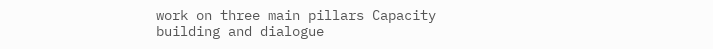work on three main pillars Capacity building and dialogue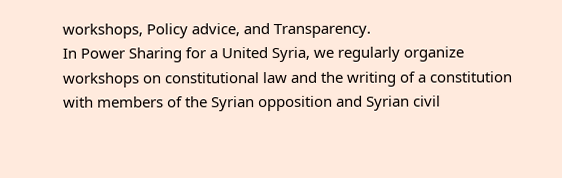workshops, Policy advice, and Transparency.
In Power Sharing for a United Syria, we regularly organize workshops on constitutional law and the writing of a constitution with members of the Syrian opposition and Syrian civil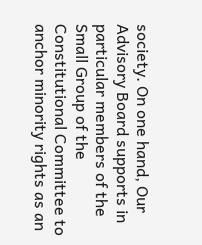society. On one hand, Our Advisory Board supports in particular members of the Small Group of the Constitutional Committee to anchor minority rights as an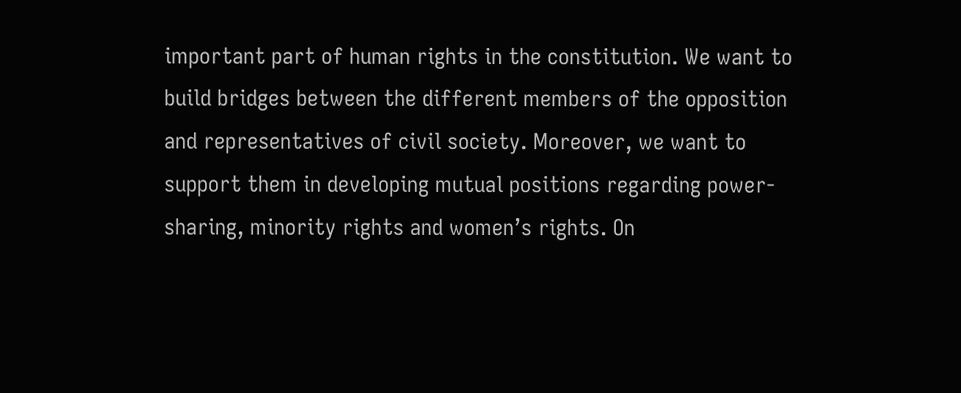important part of human rights in the constitution. We want to build bridges between the different members of the opposition and representatives of civil society. Moreover, we want to support them in developing mutual positions regarding power-sharing, minority rights and women’s rights. On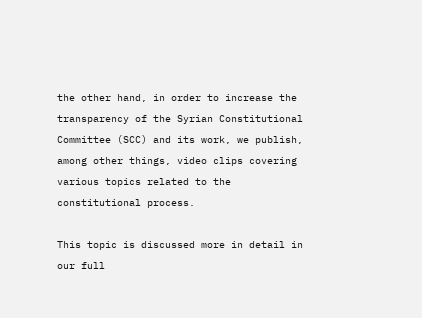the other hand, in order to increase the transparency of the Syrian Constitutional Committee (SCC) and its work, we publish, among other things, video clips covering various topics related to the constitutional process.

This topic is discussed more in detail in our full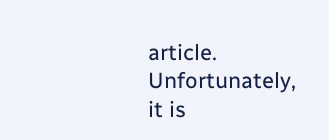article. Unfortunately, it is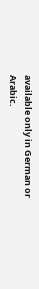available only in German or Arabic.